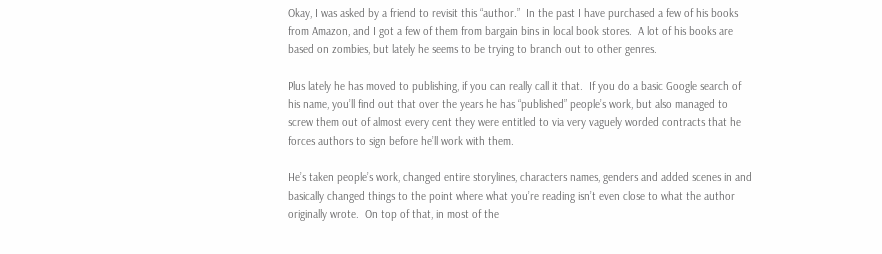Okay, I was asked by a friend to revisit this “author.”  In the past I have purchased a few of his books from Amazon, and I got a few of them from bargain bins in local book stores.  A lot of his books are based on zombies, but lately he seems to be trying to branch out to other genres.

Plus lately he has moved to publishing, if you can really call it that.  If you do a basic Google search of his name, you’ll find out that over the years he has “published” people’s work, but also managed to screw them out of almost every cent they were entitled to via very vaguely worded contracts that he forces authors to sign before he’ll work with them.

He’s taken people’s work, changed entire storylines, characters names, genders and added scenes in and basically changed things to the point where what you’re reading isn’t even close to what the author originally wrote.  On top of that, in most of the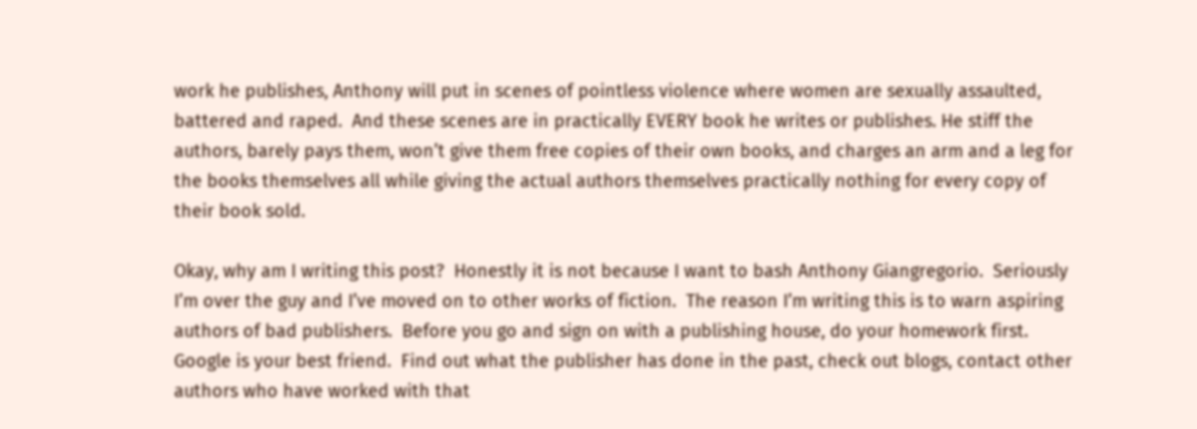work he publishes, Anthony will put in scenes of pointless violence where women are sexually assaulted, battered and raped.  And these scenes are in practically EVERY book he writes or publishes. He stiff the authors, barely pays them, won’t give them free copies of their own books, and charges an arm and a leg for the books themselves all while giving the actual authors themselves practically nothing for every copy of their book sold.

Okay, why am I writing this post?  Honestly it is not because I want to bash Anthony Giangregorio.  Seriously I’m over the guy and I’ve moved on to other works of fiction.  The reason I’m writing this is to warn aspiring authors of bad publishers.  Before you go and sign on with a publishing house, do your homework first.  Google is your best friend.  Find out what the publisher has done in the past, check out blogs, contact other authors who have worked with that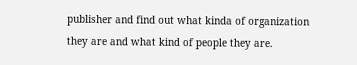publisher and find out what kinda of organization they are and what kind of people they are.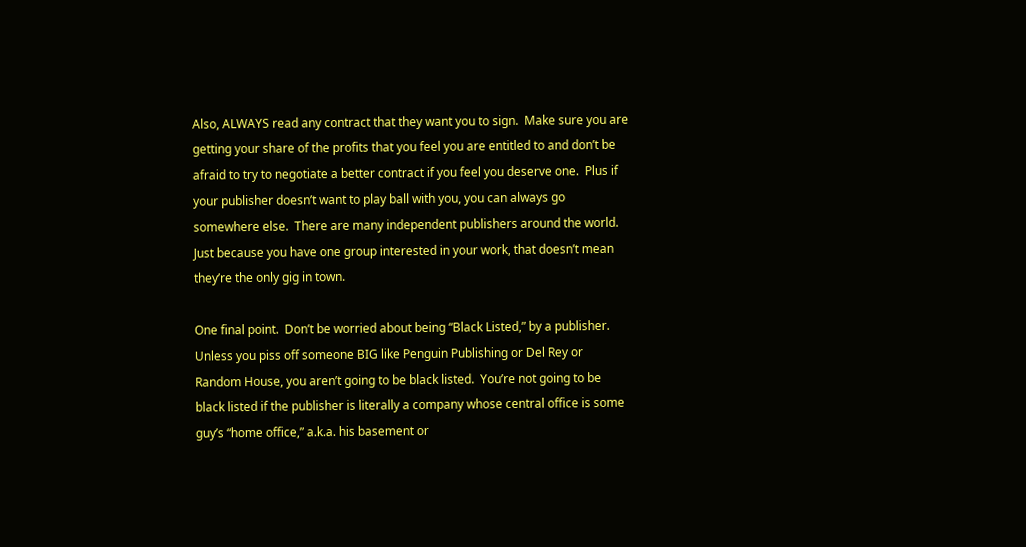Also, ALWAYS read any contract that they want you to sign.  Make sure you are getting your share of the profits that you feel you are entitled to and don’t be afraid to try to negotiate a better contract if you feel you deserve one.  Plus if your publisher doesn’t want to play ball with you, you can always go somewhere else.  There are many independent publishers around the world.  Just because you have one group interested in your work, that doesn’t mean they’re the only gig in town.

One final point.  Don’t be worried about being “Black Listed,” by a publisher.  Unless you piss off someone BIG like Penguin Publishing or Del Rey or Random House, you aren’t going to be black listed.  You’re not going to be black listed if the publisher is literally a company whose central office is some guy’s “home office,” a.k.a. his basement or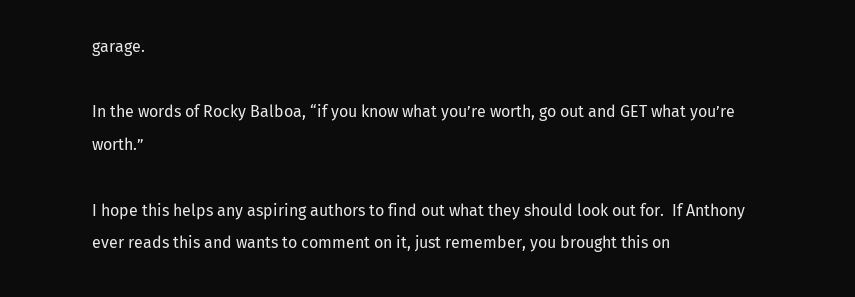garage.

In the words of Rocky Balboa, “if you know what you’re worth, go out and GET what you’re worth.”

I hope this helps any aspiring authors to find out what they should look out for.  If Anthony ever reads this and wants to comment on it, just remember, you brought this on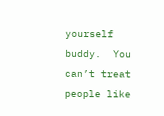yourself buddy.  You can’t treat people like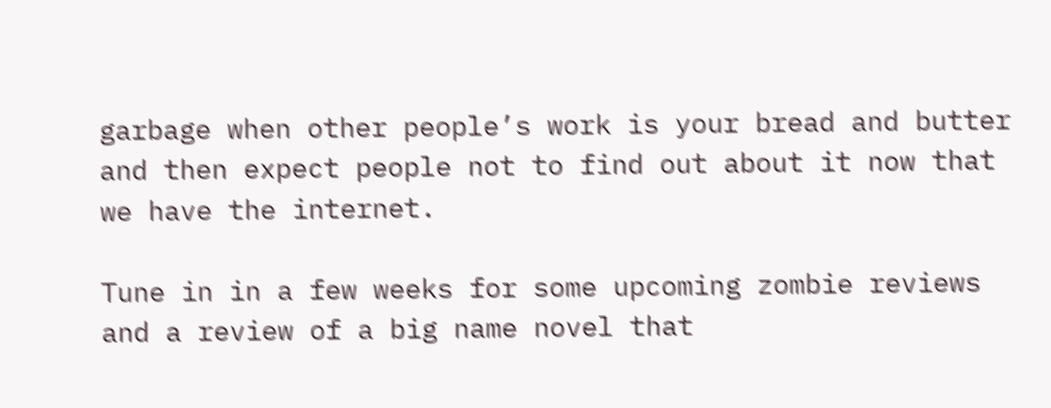garbage when other people’s work is your bread and butter and then expect people not to find out about it now that we have the internet.

Tune in in a few weeks for some upcoming zombie reviews and a review of a big name novel that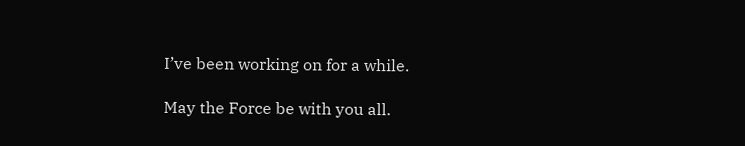I’ve been working on for a while.

May the Force be with you all.